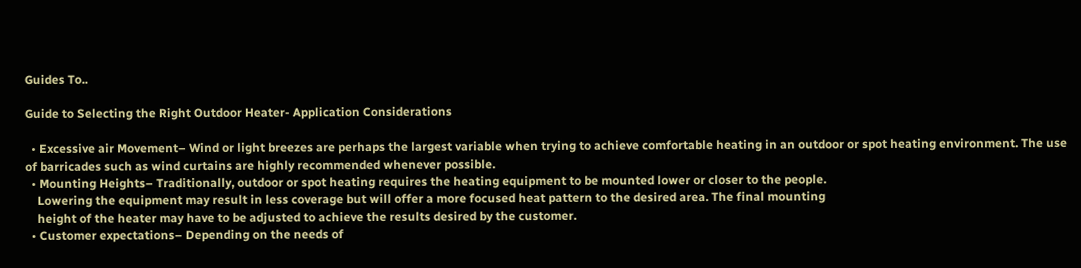Guides To..

Guide to Selecting the Right Outdoor Heater- Application Considerations

  • Excessive air Movement– Wind or light breezes are perhaps the largest variable when trying to achieve comfortable heating in an outdoor or spot heating environment. The use of barricades such as wind curtains are highly recommended whenever possible.
  • Mounting Heights– Traditionally, outdoor or spot heating requires the heating equipment to be mounted lower or closer to the people.
    Lowering the equipment may result in less coverage but will offer a more focused heat pattern to the desired area. The final mounting
    height of the heater may have to be adjusted to achieve the results desired by the customer.
  • Customer expectations– Depending on the needs of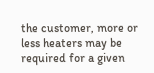the customer, more or less heaters may be required for a given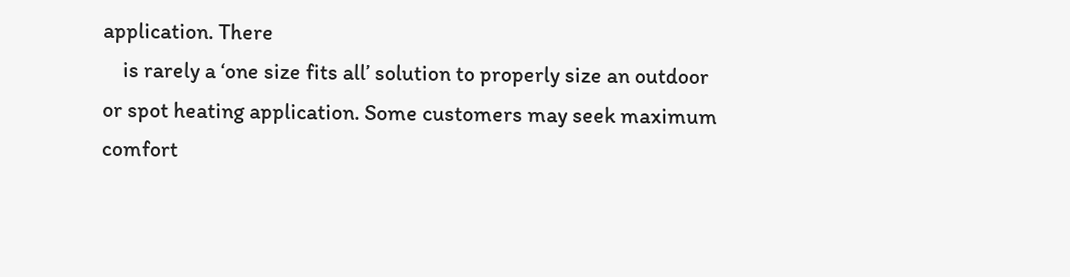application. There
    is rarely a ‘one size fits all’ solution to properly size an outdoor or spot heating application. Some customers may seek maximum comfort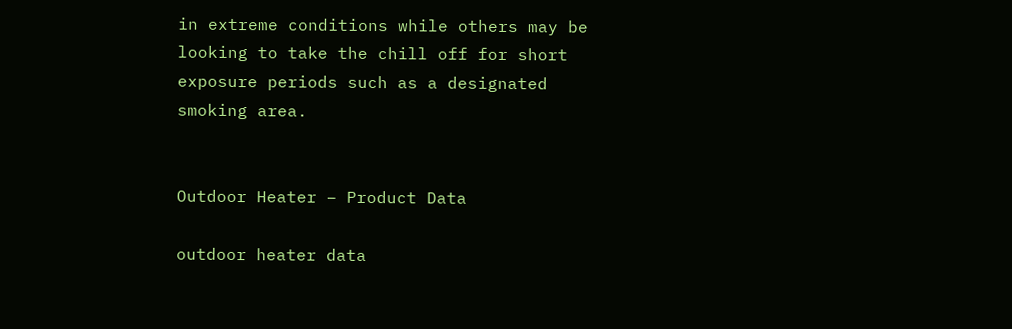in extreme conditions while others may be looking to take the chill off for short exposure periods such as a designated smoking area.


Outdoor Heater – Product Data

outdoor heater data